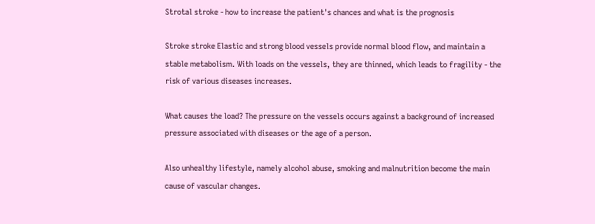Strotal stroke - how to increase the patient's chances and what is the prognosis

Stroke stroke Elastic and strong blood vessels provide normal blood flow, and maintain a stable metabolism. With loads on the vessels, they are thinned, which leads to fragility - the risk of various diseases increases.

What causes the load? The pressure on the vessels occurs against a background of increased pressure associated with diseases or the age of a person.

Also unhealthy lifestyle, namely alcohol abuse, smoking and malnutrition become the main cause of vascular changes.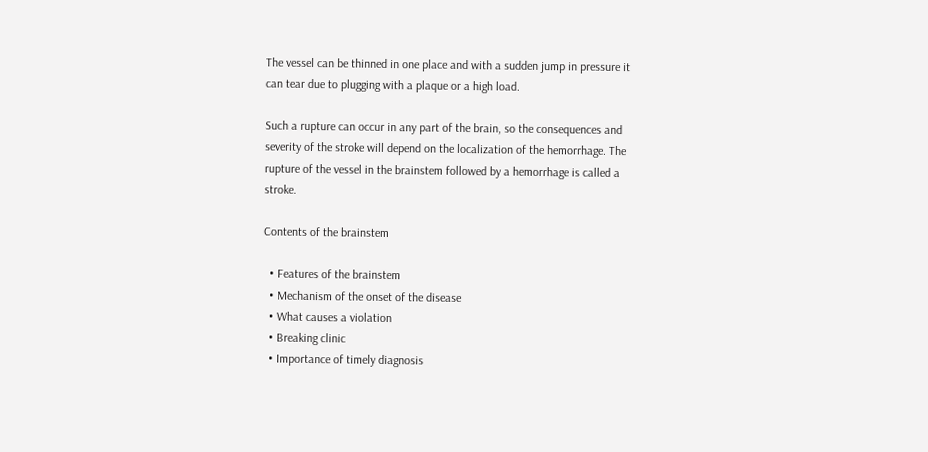The vessel can be thinned in one place and with a sudden jump in pressure it can tear due to plugging with a plaque or a high load.

Such a rupture can occur in any part of the brain, so the consequences and severity of the stroke will depend on the localization of the hemorrhage. The rupture of the vessel in the brainstem followed by a hemorrhage is called a stroke.

Contents of the brainstem

  • Features of the brainstem
  • Mechanism of the onset of the disease
  • What causes a violation
  • Breaking clinic
  • Importance of timely diagnosis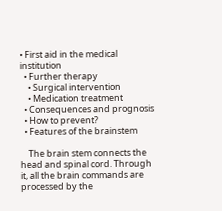• First aid in the medical institution
  • Further therapy
    • Surgical intervention
    • Medication treatment
  • Consequences and prognosis
  • How to prevent?
  • Features of the brainstem

    The brain stem connects the head and spinal cord. Through it, all the brain commands are processed by the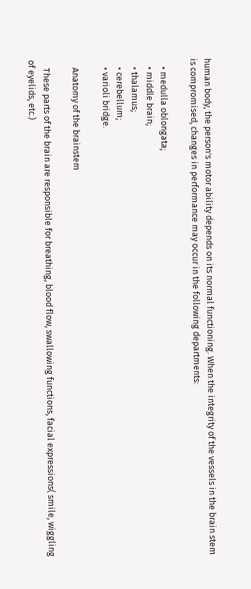human body, the person's motor ability depends on its normal functioning. When the integrity of the vessels in the brain stem is compromised, changes in performance may occur in the following departments:

    • medulla oblongata;
    • middle brain;
    • thalamus;
    • cerebellum;
    • varioli bridge.

    Anatomy of the brainstem

    These parts of the brain are responsible for breathing, blood flow, swallowing functions, facial expressions( smile, wiggling of eyelids, etc.)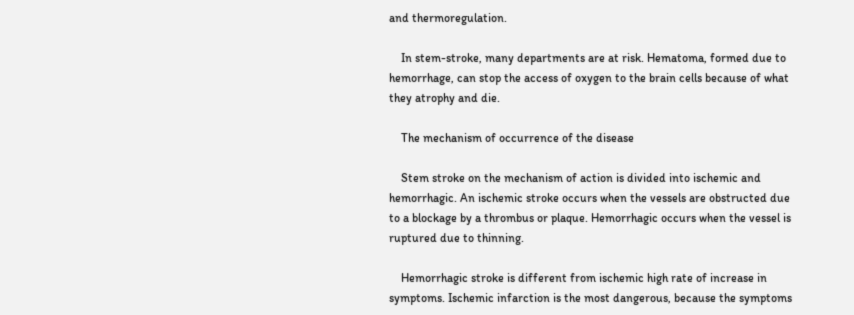and thermoregulation.

    In stem-stroke, many departments are at risk. Hematoma, formed due to hemorrhage, can stop the access of oxygen to the brain cells because of what they atrophy and die.

    The mechanism of occurrence of the disease

    Stem stroke on the mechanism of action is divided into ischemic and hemorrhagic. An ischemic stroke occurs when the vessels are obstructed due to a blockage by a thrombus or plaque. Hemorrhagic occurs when the vessel is ruptured due to thinning.

    Hemorrhagic stroke is different from ischemic high rate of increase in symptoms. Ischemic infarction is the most dangerous, because the symptoms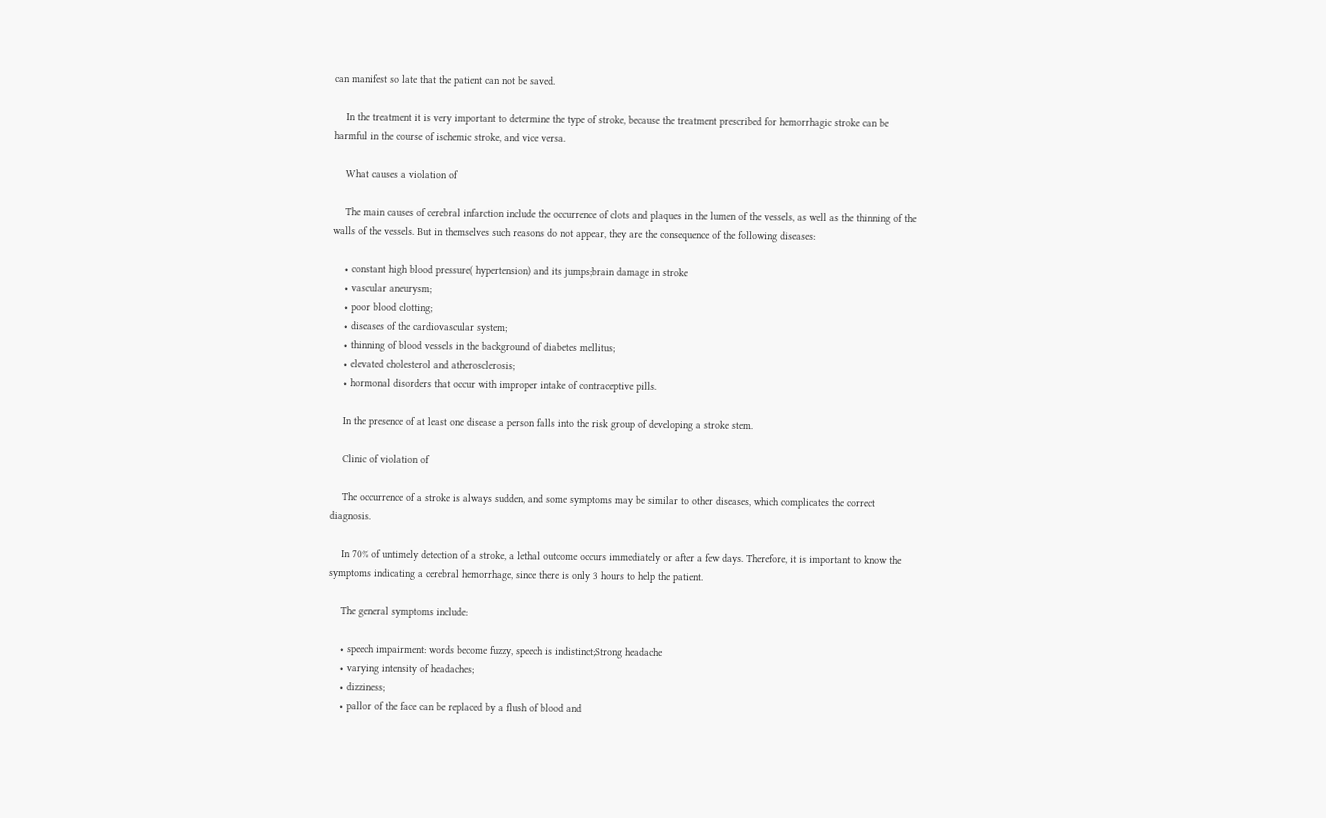can manifest so late that the patient can not be saved.

    In the treatment it is very important to determine the type of stroke, because the treatment prescribed for hemorrhagic stroke can be harmful in the course of ischemic stroke, and vice versa.

    What causes a violation of

    The main causes of cerebral infarction include the occurrence of clots and plaques in the lumen of the vessels, as well as the thinning of the walls of the vessels. But in themselves such reasons do not appear, they are the consequence of the following diseases:

    • constant high blood pressure( hypertension) and its jumps;brain damage in stroke
    • vascular aneurysm;
    • poor blood clotting;
    • diseases of the cardiovascular system;
    • thinning of blood vessels in the background of diabetes mellitus;
    • elevated cholesterol and atherosclerosis;
    • hormonal disorders that occur with improper intake of contraceptive pills.

    In the presence of at least one disease a person falls into the risk group of developing a stroke stem.

    Clinic of violation of

    The occurrence of a stroke is always sudden, and some symptoms may be similar to other diseases, which complicates the correct diagnosis.

    In 70% of untimely detection of a stroke, a lethal outcome occurs immediately or after a few days. Therefore, it is important to know the symptoms indicating a cerebral hemorrhage, since there is only 3 hours to help the patient.

    The general symptoms include:

    • speech impairment: words become fuzzy, speech is indistinct;Strong headache
    • varying intensity of headaches;
    • dizziness;
    • pallor of the face can be replaced by a flush of blood and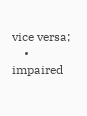vice versa;
    • impaired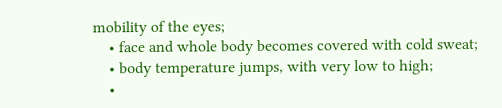mobility of the eyes;
    • face and whole body becomes covered with cold sweat;
    • body temperature jumps, with very low to high;
    •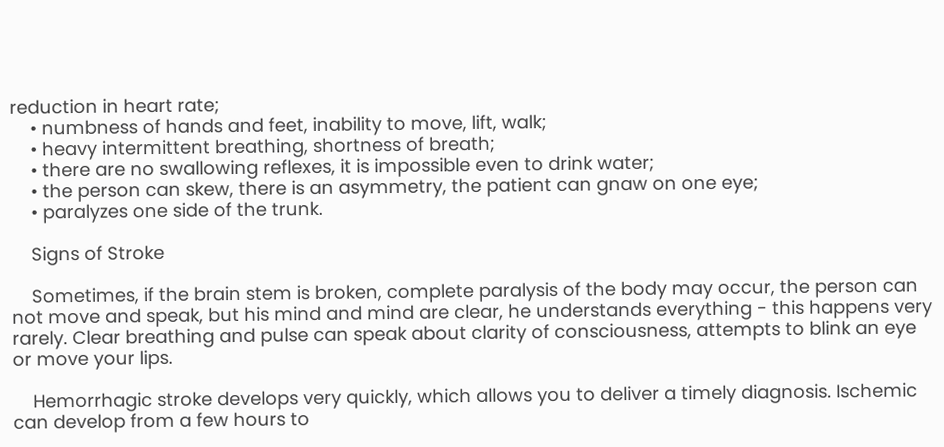reduction in heart rate;
    • numbness of hands and feet, inability to move, lift, walk;
    • heavy intermittent breathing, shortness of breath;
    • there are no swallowing reflexes, it is impossible even to drink water;
    • the person can skew, there is an asymmetry, the patient can gnaw on one eye;
    • paralyzes one side of the trunk.

    Signs of Stroke

    Sometimes, if the brain stem is broken, complete paralysis of the body may occur, the person can not move and speak, but his mind and mind are clear, he understands everything - this happens very rarely. Clear breathing and pulse can speak about clarity of consciousness, attempts to blink an eye or move your lips.

    Hemorrhagic stroke develops very quickly, which allows you to deliver a timely diagnosis. Ischemic can develop from a few hours to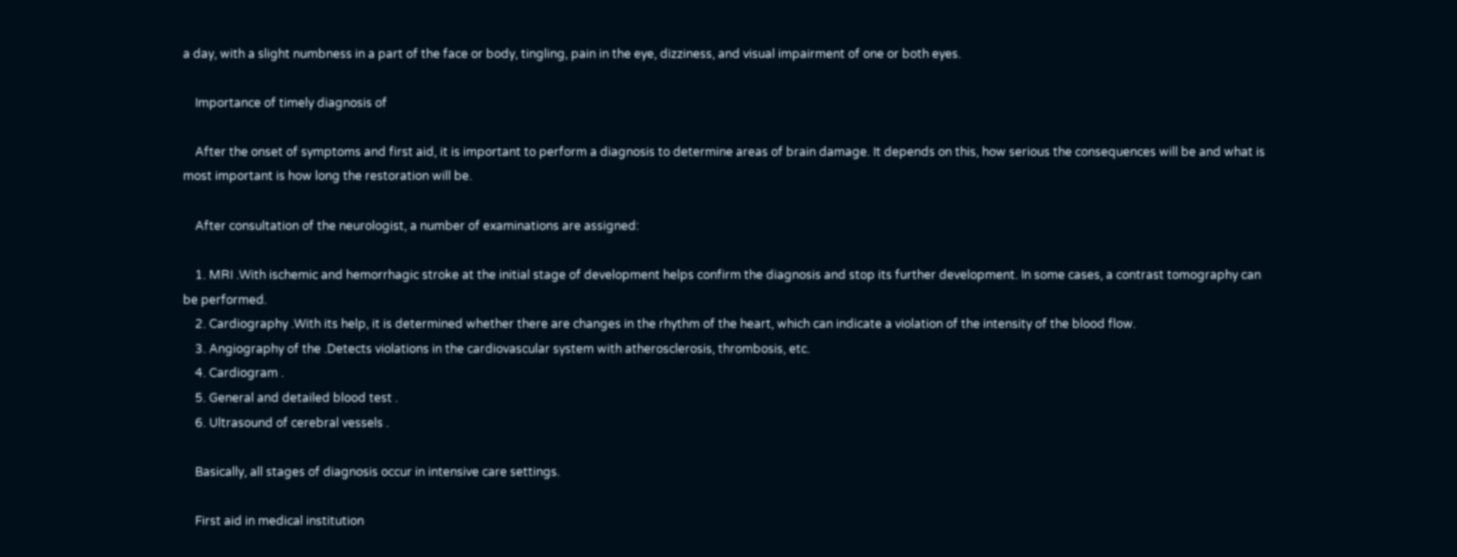a day, with a slight numbness in a part of the face or body, tingling, pain in the eye, dizziness, and visual impairment of one or both eyes.

    Importance of timely diagnosis of

    After the onset of symptoms and first aid, it is important to perform a diagnosis to determine areas of brain damage. It depends on this, how serious the consequences will be and what is most important is how long the restoration will be.

    After consultation of the neurologist, a number of examinations are assigned:

    1. MRI .With ischemic and hemorrhagic stroke at the initial stage of development helps confirm the diagnosis and stop its further development. In some cases, a contrast tomography can be performed.
    2. Cardiography .With its help, it is determined whether there are changes in the rhythm of the heart, which can indicate a violation of the intensity of the blood flow.
    3. Angiography of the .Detects violations in the cardiovascular system with atherosclerosis, thrombosis, etc.
    4. Cardiogram .
    5. General and detailed blood test .
    6. Ultrasound of cerebral vessels .

    Basically, all stages of diagnosis occur in intensive care settings.

    First aid in medical institution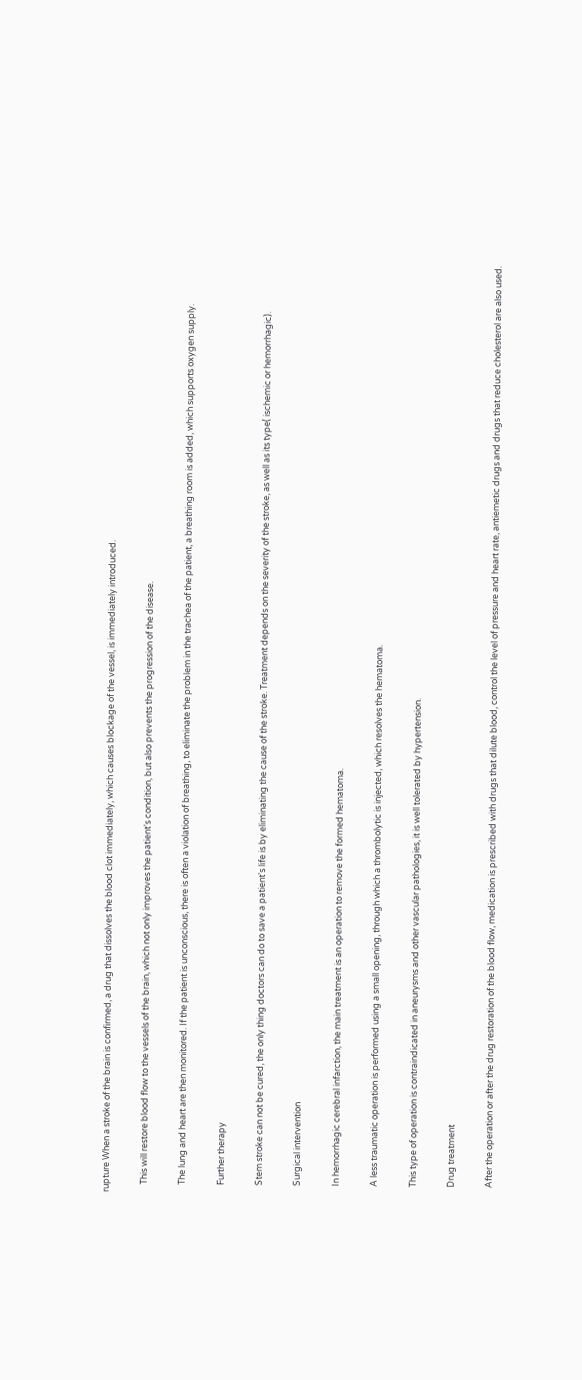rupture When a stroke of the brain is confirmed, a drug that dissolves the blood clot immediately, which causes blockage of the vessel, is immediately introduced.

    This will restore blood flow to the vessels of the brain, which not only improves the patient's condition, but also prevents the progression of the disease.

    The lung and heart are then monitored. If the patient is unconscious, there is often a violation of breathing, to eliminate the problem in the trachea of the patient, a breathing room is added, which supports oxygen supply.

    Further therapy

    Stem stroke can not be cured, the only thing doctors can do to save a patient's life is by eliminating the cause of the stroke. Treatment depends on the severity of the stroke, as well as its type( ischemic or hemorrhagic).

    Surgical intervention

    In hemorrhagic cerebral infarction, the main treatment is an operation to remove the formed hematoma.

    A less traumatic operation is performed using a small opening, through which a thrombolytic is injected, which resolves the hematoma.

    This type of operation is contraindicated in aneurysms and other vascular pathologies, it is well tolerated by hypertension.

    Drug treatment

    After the operation or after the drug restoration of the blood flow, medication is prescribed with drugs that dilute blood, control the level of pressure and heart rate, antiemetic drugs and drugs that reduce cholesterol are also used.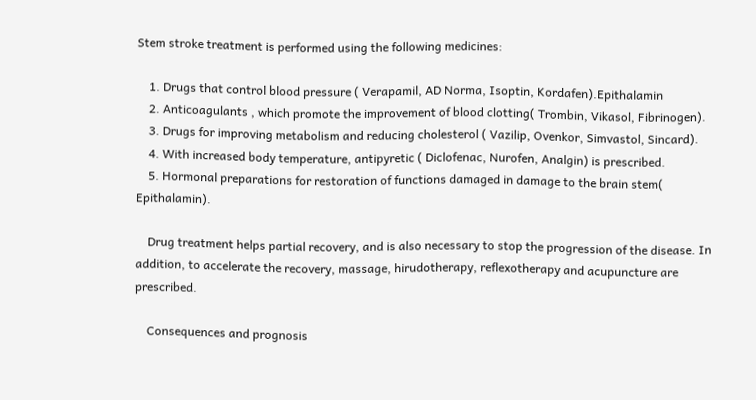Stem stroke treatment is performed using the following medicines:

    1. Drugs that control blood pressure ( Verapamil, AD Norma, Isoptin, Kordafen).Epithalamin
    2. Anticoagulants , which promote the improvement of blood clotting( Trombin, Vikasol, Fibrinogen).
    3. Drugs for improving metabolism and reducing cholesterol ( Vazilip, Ovenkor, Simvastol, Sincard).
    4. With increased body temperature, antipyretic ( Diclofenac, Nurofen, Analgin) is prescribed.
    5. Hormonal preparations for restoration of functions damaged in damage to the brain stem( Epithalamin).

    Drug treatment helps partial recovery, and is also necessary to stop the progression of the disease. In addition, to accelerate the recovery, massage, hirudotherapy, reflexotherapy and acupuncture are prescribed.

    Consequences and prognosis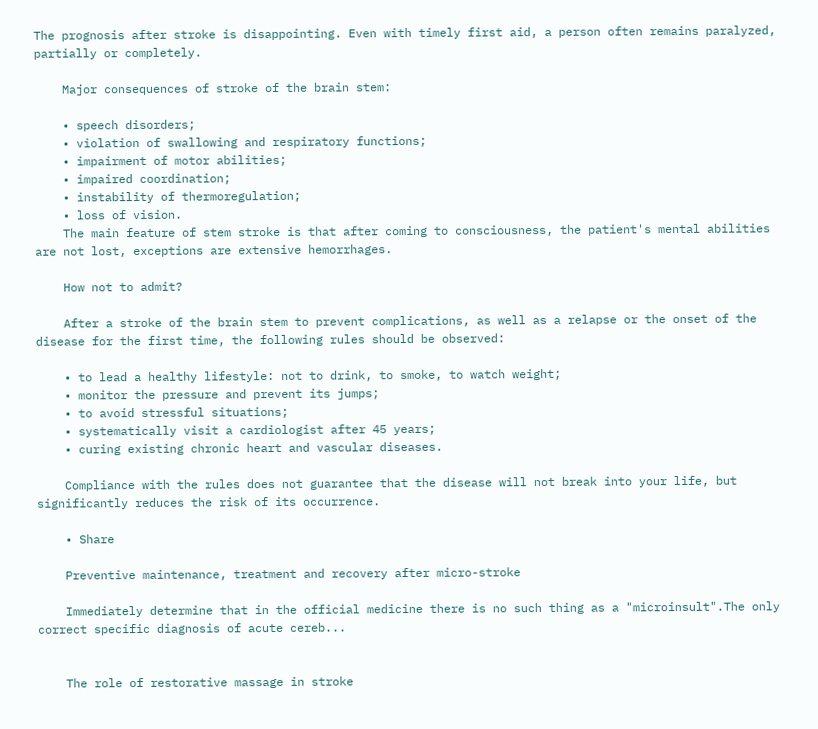The prognosis after stroke is disappointing. Even with timely first aid, a person often remains paralyzed, partially or completely.

    Major consequences of stroke of the brain stem:

    • speech disorders;
    • violation of swallowing and respiratory functions;
    • impairment of motor abilities;
    • impaired coordination;
    • instability of thermoregulation;
    • loss of vision.
    The main feature of stem stroke is that after coming to consciousness, the patient's mental abilities are not lost, exceptions are extensive hemorrhages.

    How not to admit?

    After a stroke of the brain stem to prevent complications, as well as a relapse or the onset of the disease for the first time, the following rules should be observed:

    • to lead a healthy lifestyle: not to drink, to smoke, to watch weight;
    • monitor the pressure and prevent its jumps;
    • to avoid stressful situations;
    • systematically visit a cardiologist after 45 years;
    • curing existing chronic heart and vascular diseases.

    Compliance with the rules does not guarantee that the disease will not break into your life, but significantly reduces the risk of its occurrence.

    • Share

    Preventive maintenance, treatment and recovery after micro-stroke

    Immediately determine that in the official medicine there is no such thing as a "microinsult".The only correct specific diagnosis of acute cereb...


    The role of restorative massage in stroke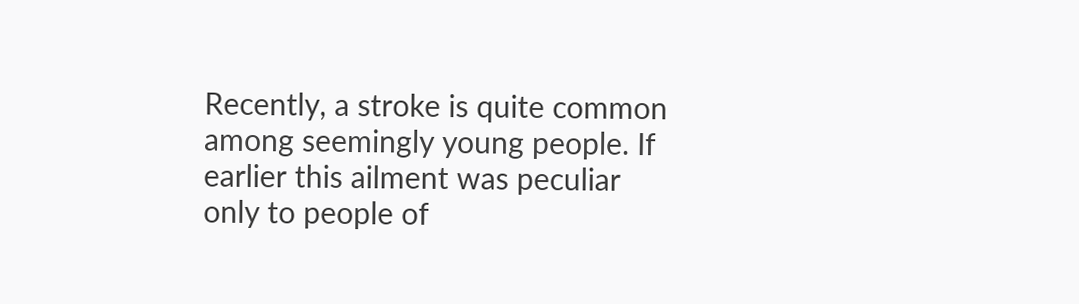Recently, a stroke is quite common among seemingly young people. If earlier this ailment was peculiar only to people of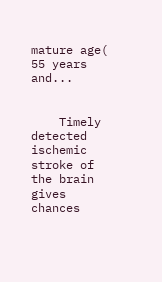mature age( 55 years and...


    Timely detected ischemic stroke of the brain gives chances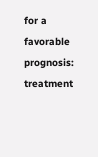for a favorable prognosis: treatment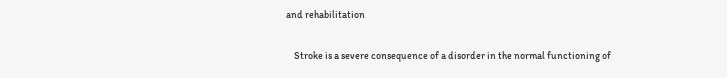and rehabilitation

    Stroke is a severe consequence of a disorder in the normal functioning of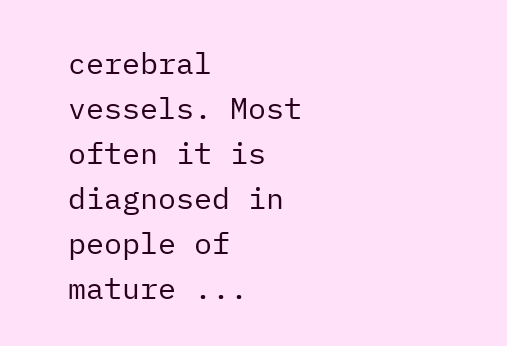cerebral vessels. Most often it is diagnosed in people of mature ...